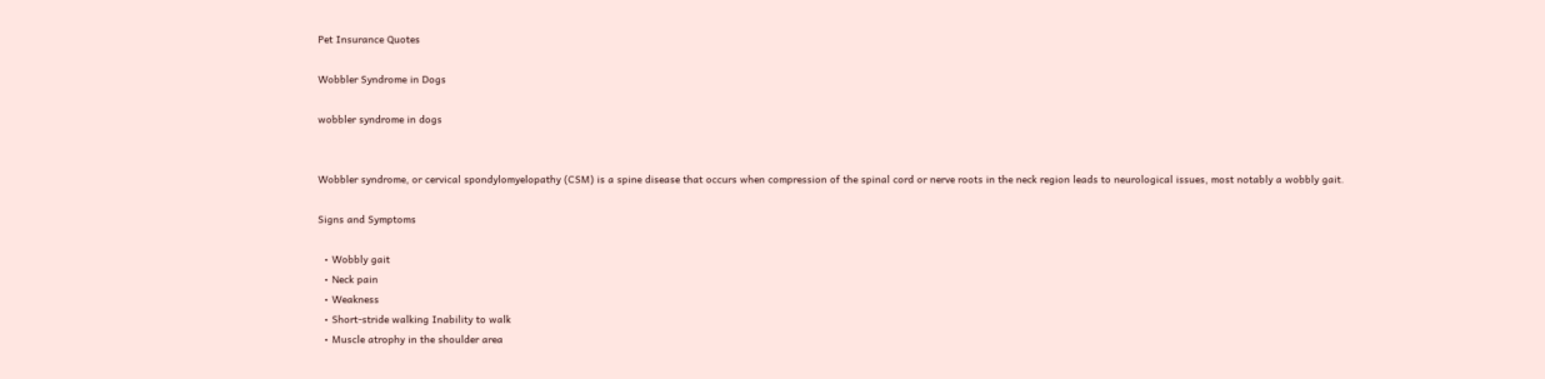Pet Insurance Quotes

Wobbler Syndrome in Dogs

wobbler syndrome in dogs


Wobbler syndrome, or cervical spondylomyelopathy (CSM) is a spine disease that occurs when compression of the spinal cord or nerve roots in the neck region leads to neurological issues, most notably a wobbly gait.

Signs and Symptoms

  • Wobbly gait
  • Neck pain
  • Weakness
  • Short-stride walking Inability to walk
  • Muscle atrophy in the shoulder area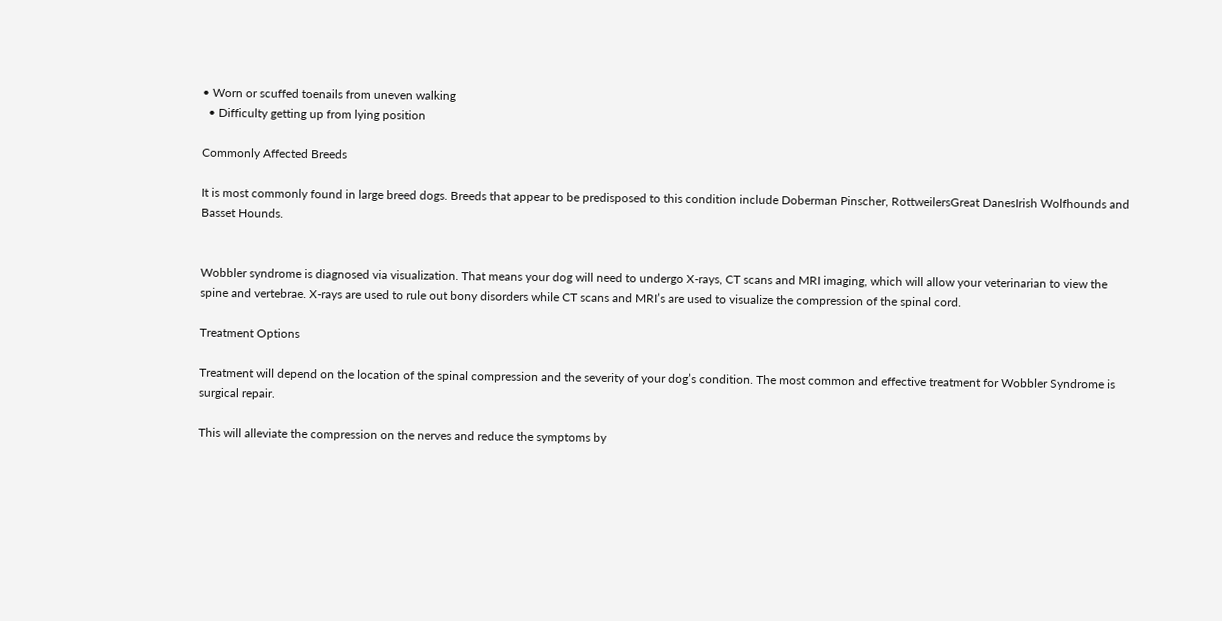• Worn or scuffed toenails from uneven walking
  • Difficulty getting up from lying position

Commonly Affected Breeds

It is most commonly found in large breed dogs. Breeds that appear to be predisposed to this condition include Doberman Pinscher, RottweilersGreat DanesIrish Wolfhounds and Basset Hounds.


Wobbler syndrome is diagnosed via visualization. That means your dog will need to undergo X-rays, CT scans and MRI imaging, which will allow your veterinarian to view the spine and vertebrae. X-rays are used to rule out bony disorders while CT scans and MRI’s are used to visualize the compression of the spinal cord.

Treatment Options

Treatment will depend on the location of the spinal compression and the severity of your dog’s condition. The most common and effective treatment for Wobbler Syndrome is surgical repair.

This will alleviate the compression on the nerves and reduce the symptoms by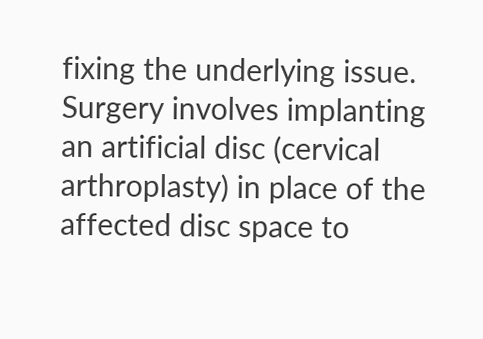fixing the underlying issue. Surgery involves implanting an artificial disc (cervical arthroplasty) in place of the affected disc space to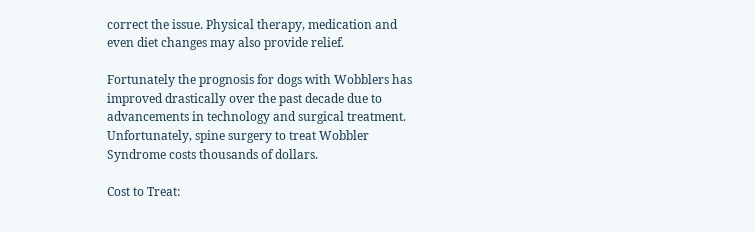correct the issue. Physical therapy, medication and even diet changes may also provide relief.

Fortunately the prognosis for dogs with Wobblers has improved drastically over the past decade due to advancements in technology and surgical treatment. Unfortunately, spine surgery to treat Wobbler Syndrome costs thousands of dollars.

Cost to Treat: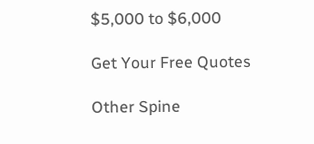$5,000 to $6,000

Get Your Free Quotes

Other Spine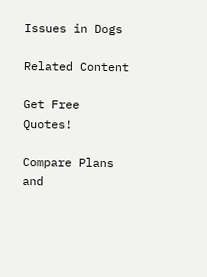Issues in Dogs

Related Content

Get Free Quotes!

Compare Plans and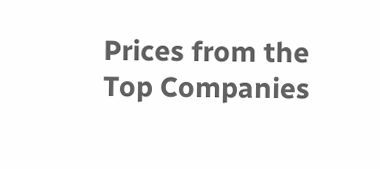Prices from the Top Companies